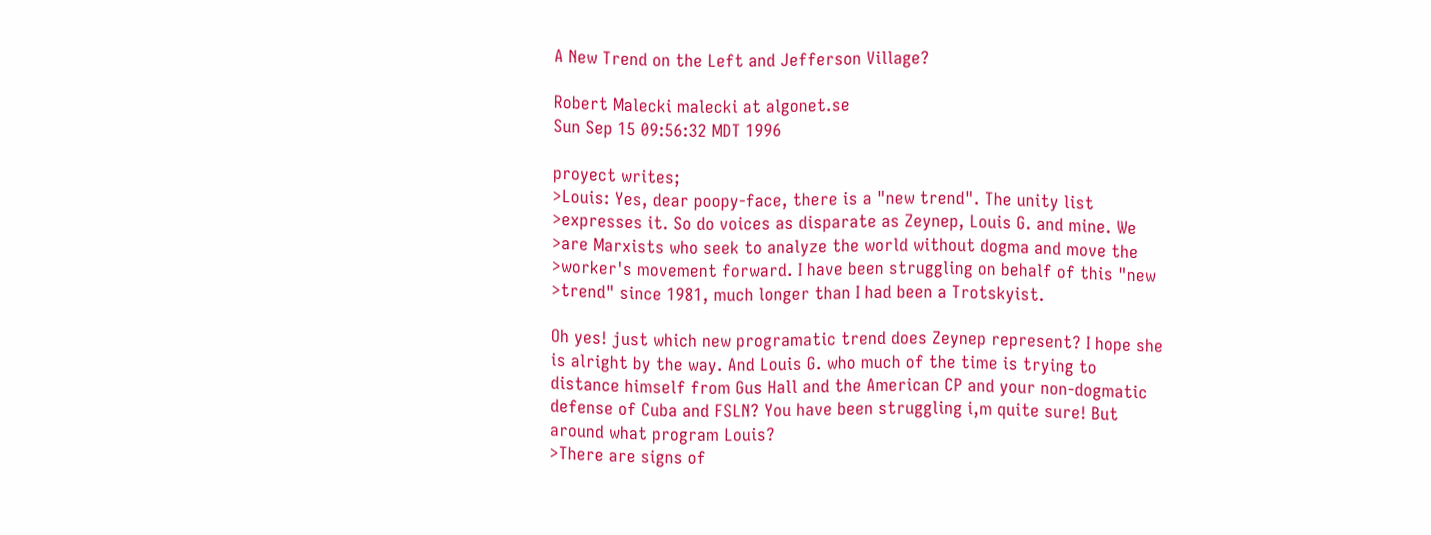A New Trend on the Left and Jefferson Village?

Robert Malecki malecki at algonet.se
Sun Sep 15 09:56:32 MDT 1996

proyect writes;
>Louis: Yes, dear poopy-face, there is a "new trend". The unity list
>expresses it. So do voices as disparate as Zeynep, Louis G. and mine. We
>are Marxists who seek to analyze the world without dogma and move the
>worker's movement forward. I have been struggling on behalf of this "new
>trend" since 1981, much longer than I had been a Trotskyist.

Oh yes! just which new programatic trend does Zeynep represent? I hope she
is alright by the way. And Louis G. who much of the time is trying to
distance himself from Gus Hall and the American CP and your non-dogmatic
defense of Cuba and FSLN? You have been struggling i,m quite sure! But
around what program Louis?
>There are signs of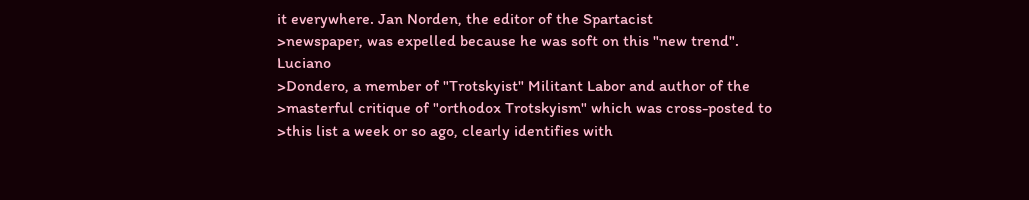it everywhere. Jan Norden, the editor of the Spartacist
>newspaper, was expelled because he was soft on this "new trend". Luciano
>Dondero, a member of "Trotskyist" Militant Labor and author of the
>masterful critique of "orthodox Trotskyism" which was cross-posted to
>this list a week or so ago, clearly identifies with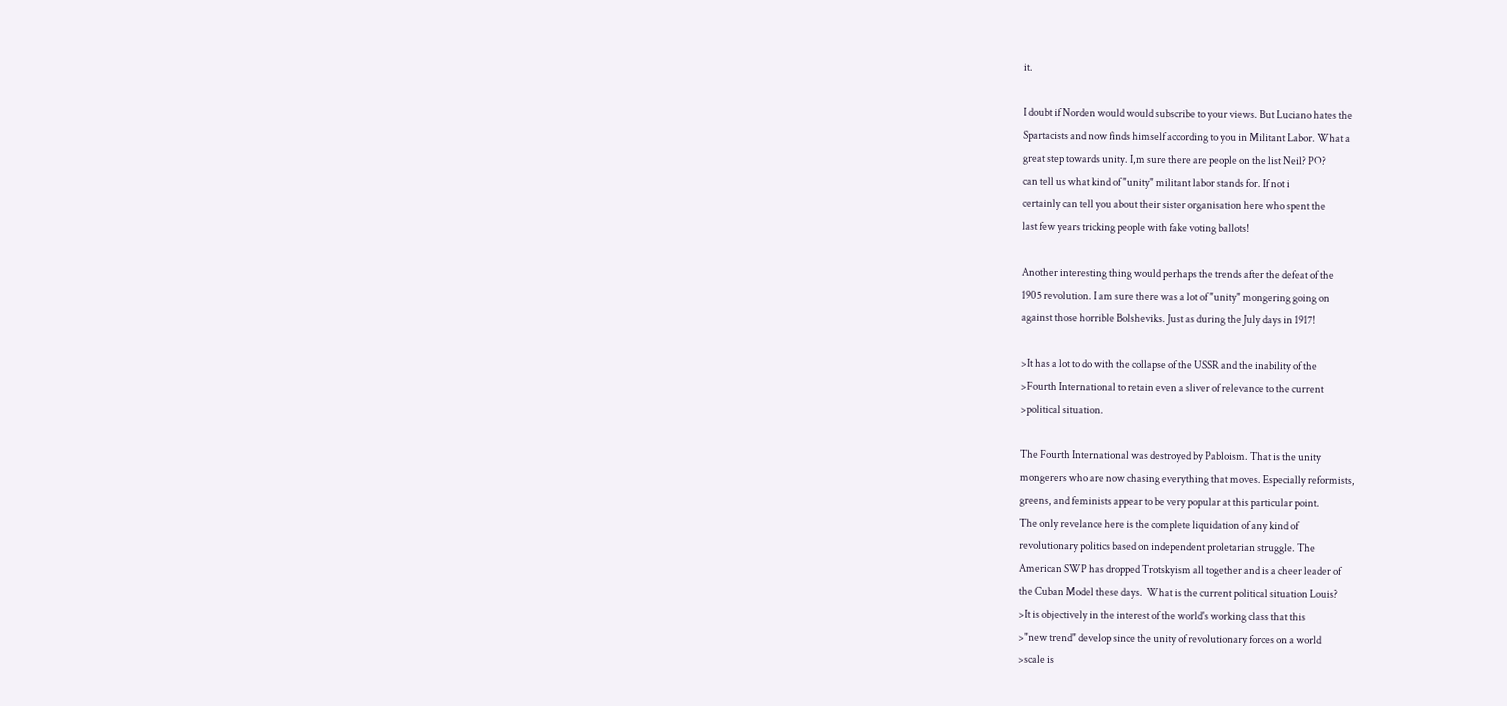it.

I doubt if Norden would would subscribe to your views. But Luciano hates the
Spartacists and now finds himself according to you in Militant Labor. What a
great step towards unity. I,m sure there are people on the list Neil? PO?
can tell us what kind of "unity" militant labor stands for. If not i
certainly can tell you about their sister organisation here who spent the
last few years tricking people with fake voting ballots!

Another interesting thing would perhaps the trends after the defeat of the
1905 revolution. I am sure there was a lot of "unity" mongering going on
against those horrible Bolsheviks. Just as during the July days in 1917!

>It has a lot to do with the collapse of the USSR and the inability of the
>Fourth International to retain even a sliver of relevance to the current
>political situation.

The Fourth International was destroyed by Pabloism. That is the unity
mongerers who are now chasing everything that moves. Especially reformists,
greens, and feminists appear to be very popular at this particular point.
The only revelance here is the complete liquidation of any kind of
revolutionary politics based on independent proletarian struggle. The
American SWP has dropped Trotskyism all together and is a cheer leader of
the Cuban Model these days.  What is the current political situation Louis?
>It is objectively in the interest of the world's working class that this
>"new trend" develop since the unity of revolutionary forces on a world
>scale is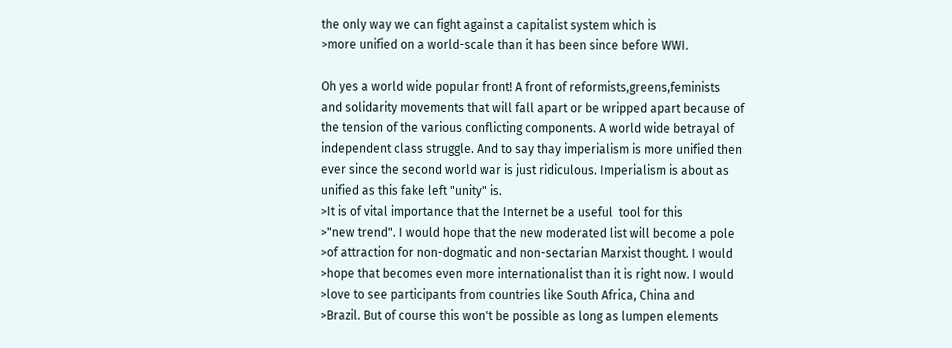the only way we can fight against a capitalist system which is
>more unified on a world-scale than it has been since before WWI.

Oh yes a world wide popular front! A front of reformists,greens,feminists
and solidarity movements that will fall apart or be wripped apart because of
the tension of the various conflicting components. A world wide betrayal of
independent class struggle. And to say thay imperialism is more unified then
ever since the second world war is just ridiculous. Imperialism is about as
unified as this fake left "unity" is.
>It is of vital importance that the Internet be a useful  tool for this
>"new trend". I would hope that the new moderated list will become a pole
>of attraction for non-dogmatic and non-sectarian Marxist thought. I would
>hope that becomes even more internationalist than it is right now. I would
>love to see participants from countries like South Africa, China and
>Brazil. But of course this won't be possible as long as lumpen elements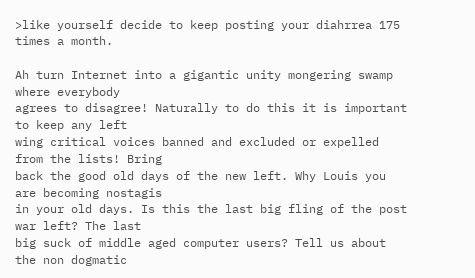>like yourself decide to keep posting your diahrrea 175 times a month.

Ah turn Internet into a gigantic unity mongering swamp where everybody
agrees to disagree! Naturally to do this it is important to keep any left
wing critical voices banned and excluded or expelled from the lists! Bring
back the good old days of the new left. Why Louis you are becoming nostagis
in your old days. Is this the last big fling of the post war left? The last
big suck of middle aged computer users? Tell us about the non dogmatic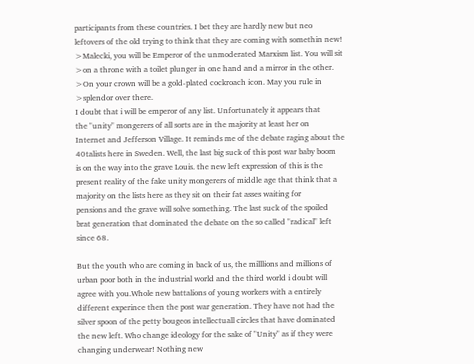participants from these countries. I bet they are hardly new but neo
leftovers of the old trying to think that they are coming with somethin new!
>Malecki, you will be Emperor of the unmoderated Marxism list. You will sit
>on a throne with a toilet plunger in one hand and a mirror in the other.
>On your crown will be a gold-plated cockroach icon. May you rule in
>splendor over there.
I doubt that i will be emperor of any list. Unfortunately it appears that
the "unity" mongerers of all sorts are in the majority at least her on
Internet and Jefferson Village. It reminds me of the debate raging about the
40talists here in Sweden. Well, the last big suck of this post war baby boom
is on the way into the grave Louis. the new left expression of this is the
present reality of the fake unity mongerers of middle age that think that a
majority on the lists here as they sit on their fat asses waiting for
pensions and the grave will solve something. The last suck of the spoiled
brat generation that dominated the debate on the so called "radical" left
since 68.

But the youth who are coming in back of us, the milllions and millions of
urban poor both in the industrial world and the third world i doubt will
agree with you.Whole new battalions of young workers with a entirely
different experince then the post war generation. They have not had the
silver spoon of the petty bougeos intellectuall circles that have dominated
the new left. Who change ideology for the sake of "Unity" as if they were
changing underwear! Nothing new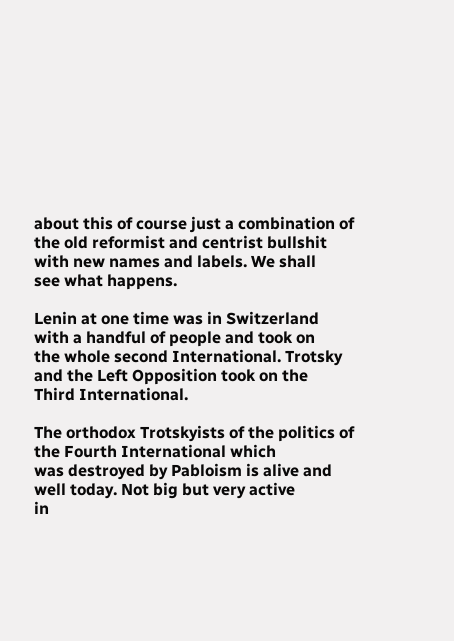about this of course just a combination of
the old reformist and centrist bullshit with new names and labels. We shall
see what happens.

Lenin at one time was in Switzerland with a handful of people and took on
the whole second International. Trotsky and the Left Opposition took on the
Third International.

The orthodox Trotskyists of the politics of the Fourth International which
was destroyed by Pabloism is alive and well today. Not big but very active
in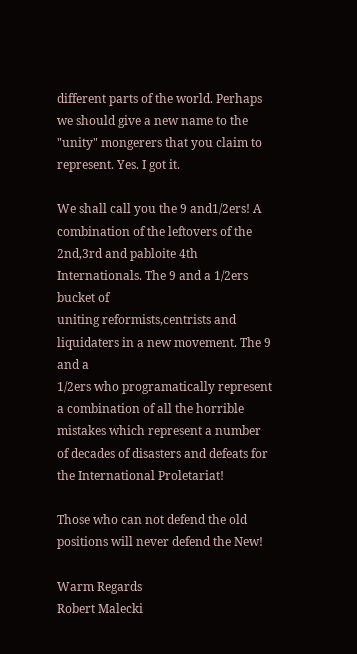different parts of the world. Perhaps we should give a new name to the
"unity" mongerers that you claim to represent. Yes. I got it.

We shall call you the 9 and1/2ers! A combination of the leftovers of the
2nd,3rd and pabloite 4th Internationals. The 9 and a 1/2ers bucket of
uniting reformists,centrists and liquidaters in a new movement. The 9 and a
1/2ers who programatically represent a combination of all the horrible
mistakes which represent a number of decades of disasters and defeats for
the International Proletariat!

Those who can not defend the old positions will never defend the New!

Warm Regards
Robert Malecki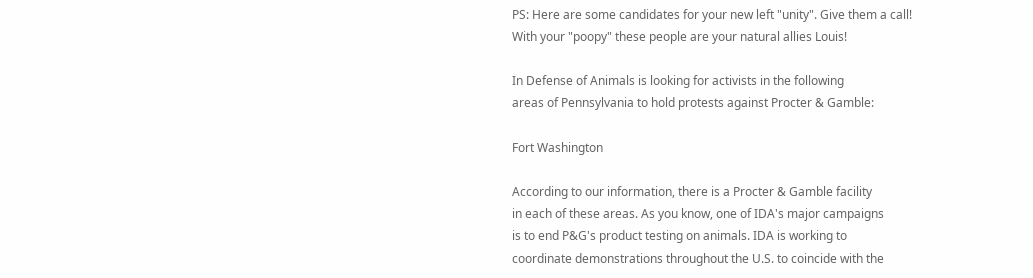PS: Here are some candidates for your new left "unity". Give them a call!
With your "poopy" these people are your natural allies Louis!

In Defense of Animals is looking for activists in the following
areas of Pennsylvania to hold protests against Procter & Gamble:

Fort Washington

According to our information, there is a Procter & Gamble facility
in each of these areas. As you know, one of IDA's major campaigns
is to end P&G's product testing on animals. IDA is working to
coordinate demonstrations throughout the U.S. to coincide with the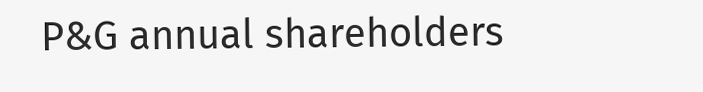P&G annual shareholders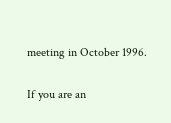meeting in October 1996.

If you are an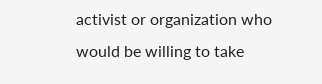activist or organization who would be willing to take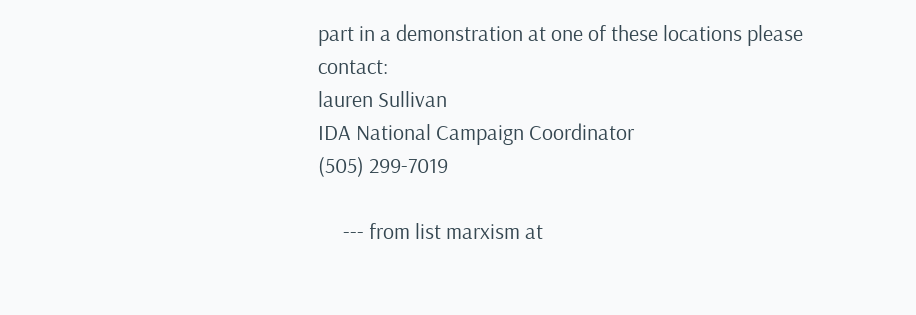part in a demonstration at one of these locations please contact:
lauren Sullivan
IDA National Campaign Coordinator
(505) 299-7019

     --- from list marxism at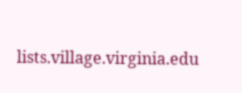lists.village.virginia.edu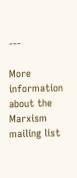---

More information about the Marxism mailing list